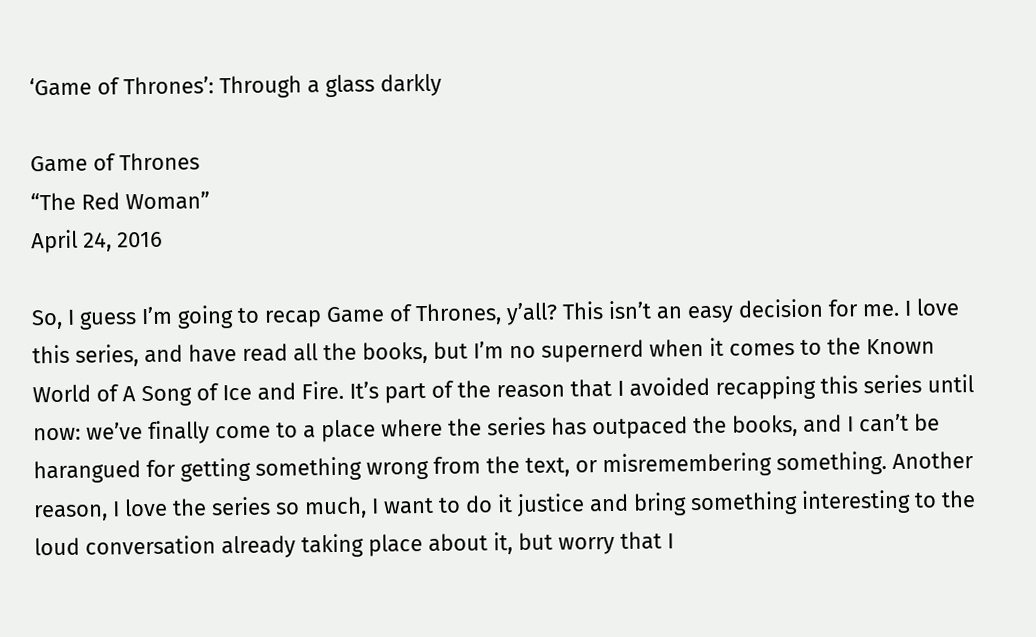‘Game of Thrones’: Through a glass darkly

Game of Thrones
“The Red Woman”
April 24, 2016

So, I guess I’m going to recap Game of Thrones, y’all? This isn’t an easy decision for me. I love this series, and have read all the books, but I’m no supernerd when it comes to the Known World of A Song of Ice and Fire. It’s part of the reason that I avoided recapping this series until now: we’ve finally come to a place where the series has outpaced the books, and I can’t be harangued for getting something wrong from the text, or misremembering something. Another reason, I love the series so much, I want to do it justice and bring something interesting to the loud conversation already taking place about it, but worry that I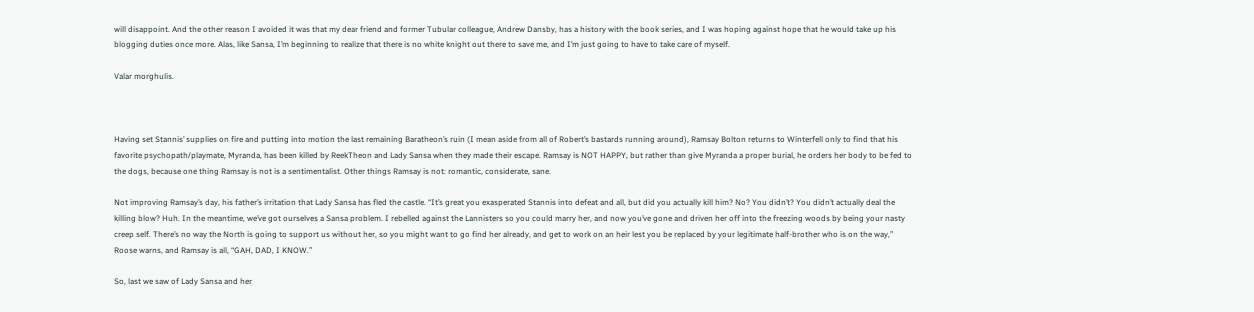will disappoint. And the other reason I avoided it was that my dear friend and former Tubular colleague, Andrew Dansby, has a history with the book series, and I was hoping against hope that he would take up his blogging duties once more. Alas, like Sansa, I’m beginning to realize that there is no white knight out there to save me, and I’m just going to have to take care of myself.

Valar morghulis.



Having set Stannis’ supplies on fire and putting into motion the last remaining Baratheon’s ruin (I mean aside from all of Robert’s bastards running around), Ramsay Bolton returns to Winterfell only to find that his favorite psychopath/playmate, Myranda, has been killed by ReekTheon and Lady Sansa when they made their escape. Ramsay is NOT HAPPY, but rather than give Myranda a proper burial, he orders her body to be fed to the dogs, because one thing Ramsay is not is a sentimentalist. Other things Ramsay is not: romantic, considerate, sane.

Not improving Ramsay’s day, his father’s irritation that Lady Sansa has fled the castle. “It’s great you exasperated Stannis into defeat and all, but did you actually kill him? No? You didn’t? You didn’t actually deal the killing blow? Huh. In the meantime, we’ve got ourselves a Sansa problem. I rebelled against the Lannisters so you could marry her, and now you’ve gone and driven her off into the freezing woods by being your nasty creep self. There’s no way the North is going to support us without her, so you might want to go find her already, and get to work on an heir lest you be replaced by your legitimate half-brother who is on the way,” Roose warns, and Ramsay is all, “GAH, DAD, I KNOW.”

So, last we saw of Lady Sansa and her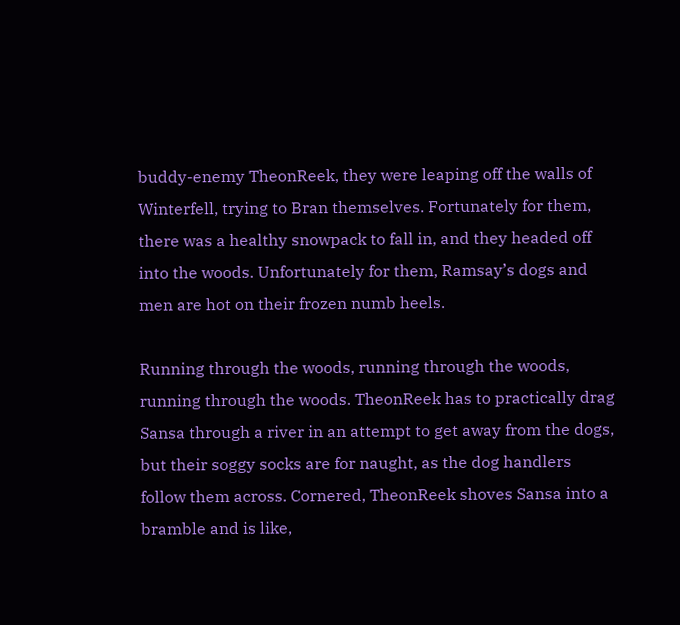buddy-enemy TheonReek, they were leaping off the walls of Winterfell, trying to Bran themselves. Fortunately for them, there was a healthy snowpack to fall in, and they headed off into the woods. Unfortunately for them, Ramsay’s dogs and men are hot on their frozen numb heels.

Running through the woods, running through the woods, running through the woods. TheonReek has to practically drag Sansa through a river in an attempt to get away from the dogs, but their soggy socks are for naught, as the dog handlers follow them across. Cornered, TheonReek shoves Sansa into a bramble and is like,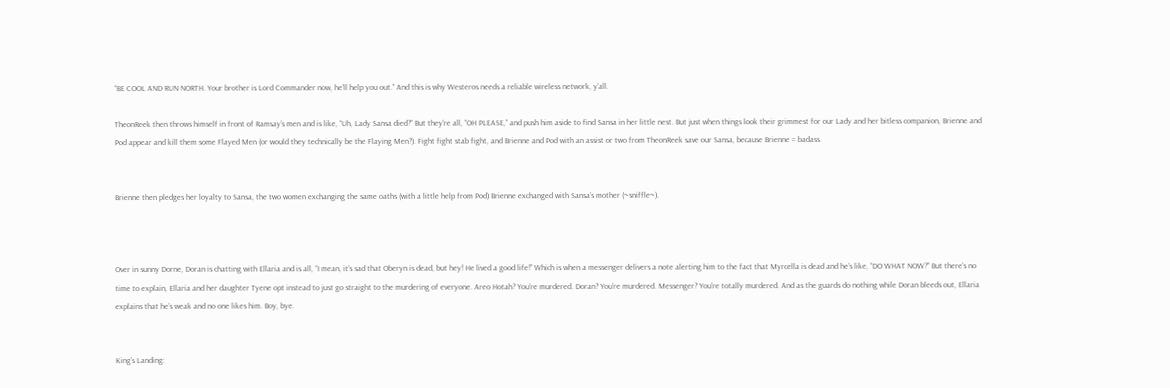“BE COOL AND RUN NORTH. Your brother is Lord Commander now, he’ll help you out.” And this is why Westeros needs a reliable wireless network, y’all.

TheonReek then throws himself in front of Ramsay’s men and is like, “Uh, Lady Sansa died?” But they’re all, “OH PLEASE,” and push him aside to find Sansa in her little nest. But just when things look their grimmest for our Lady and her bitless companion, Brienne and Pod appear and kill them some Flayed Men (or would they technically be the Flaying Men?). Fight fight stab fight, and Brienne and Pod with an assist or two from TheonReek save our Sansa, because Brienne = badass.


Brienne then pledges her loyalty to Sansa, the two women exchanging the same oaths (with a little help from Pod) Brienne exchanged with Sansa’s mother (~sniffle~).



Over in sunny Dorne, Doran is chatting with Ellaria and is all, “I mean, it’s sad that Oberyn is dead, but hey! He lived a good life!” Which is when a messenger delivers a note alerting him to the fact that Myrcella is dead and he’s like, “DO WHAT NOW?” But there’s no time to explain, Ellaria and her daughter Tyene opt instead to just go straight to the murdering of everyone. Areo Hotah? You’re murdered. Doran? You’re murdered. Messenger? You’re totally murdered. And as the guards do nothing while Doran bleeds out, Ellaria explains that he’s weak and no one likes him. Boy, bye.


King’s Landing: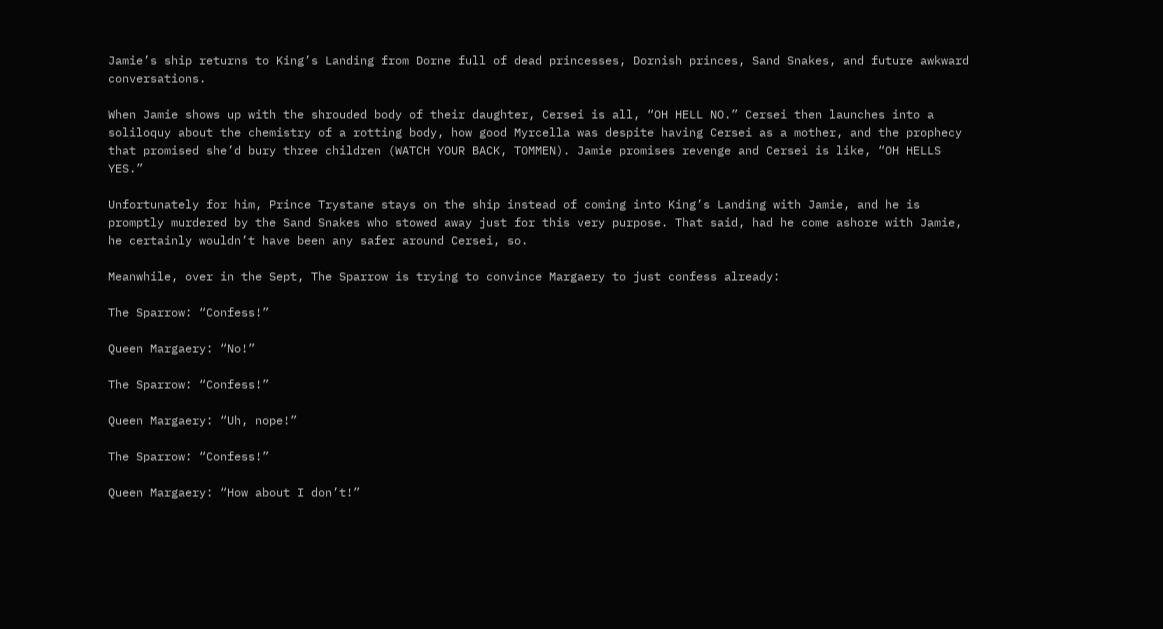Jamie’s ship returns to King’s Landing from Dorne full of dead princesses, Dornish princes, Sand Snakes, and future awkward conversations.

When Jamie shows up with the shrouded body of their daughter, Cersei is all, “OH HELL NO.” Cersei then launches into a soliloquy about the chemistry of a rotting body, how good Myrcella was despite having Cersei as a mother, and the prophecy that promised she’d bury three children (WATCH YOUR BACK, TOMMEN). Jamie promises revenge and Cersei is like, “OH HELLS YES.”

Unfortunately for him, Prince Trystane stays on the ship instead of coming into King’s Landing with Jamie, and he is promptly murdered by the Sand Snakes who stowed away just for this very purpose. That said, had he come ashore with Jamie, he certainly wouldn’t have been any safer around Cersei, so.

Meanwhile, over in the Sept, The Sparrow is trying to convince Margaery to just confess already:

The Sparrow: “Confess!”

Queen Margaery: “No!”

The Sparrow: “Confess!”

Queen Margaery: “Uh, nope!”

The Sparrow: “Confess!”

Queen Margaery: “How about I don’t!”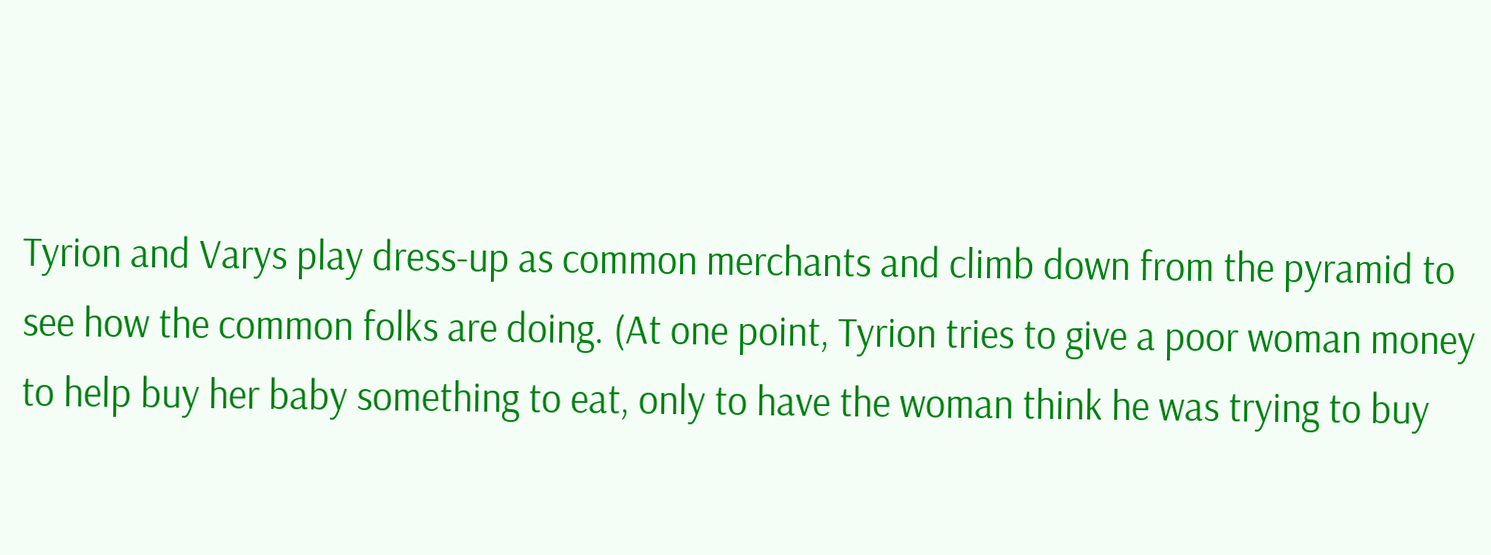Tyrion and Varys play dress-up as common merchants and climb down from the pyramid to see how the common folks are doing. (At one point, Tyrion tries to give a poor woman money to help buy her baby something to eat, only to have the woman think he was trying to buy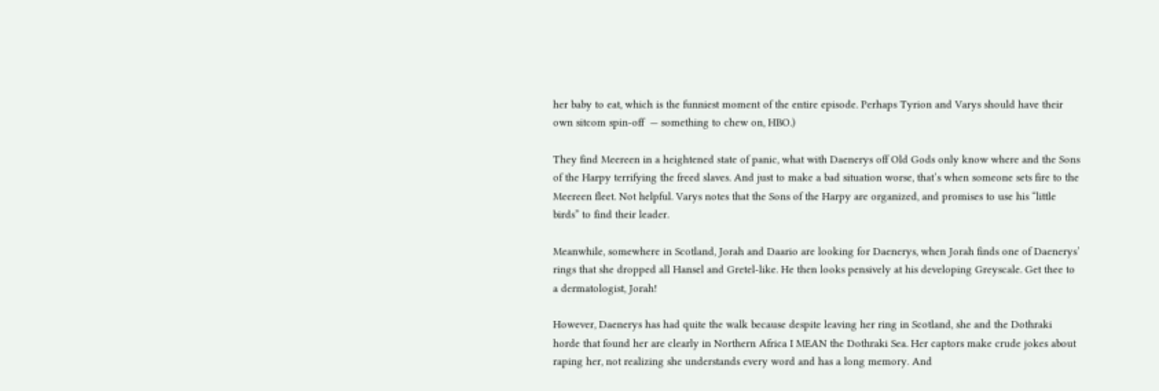her baby to eat, which is the funniest moment of the entire episode. Perhaps Tyrion and Varys should have their own sitcom spin-off  — something to chew on, HBO.)

They find Meereen in a heightened state of panic, what with Daenerys off Old Gods only know where and the Sons of the Harpy terrifying the freed slaves. And just to make a bad situation worse, that’s when someone sets fire to the Meereen fleet. Not helpful. Varys notes that the Sons of the Harpy are organized, and promises to use his “little birds” to find their leader.

Meanwhile, somewhere in Scotland, Jorah and Daario are looking for Daenerys, when Jorah finds one of Daenerys’ rings that she dropped all Hansel and Gretel-like. He then looks pensively at his developing Greyscale. Get thee to a dermatologist, Jorah!

However, Daenerys has had quite the walk because despite leaving her ring in Scotland, she and the Dothraki horde that found her are clearly in Northern Africa I MEAN the Dothraki Sea. Her captors make crude jokes about raping her, not realizing she understands every word and has a long memory. And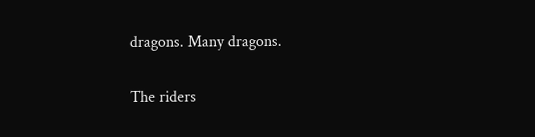dragons. Many dragons.

The riders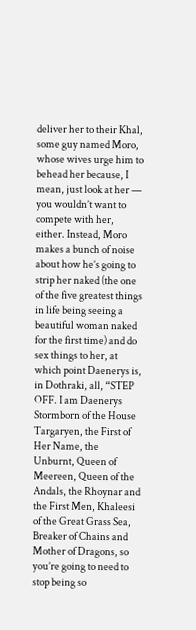deliver her to their Khal, some guy named Moro, whose wives urge him to behead her because, I mean, just look at her — you wouldn’t want to compete with her, either. Instead, Moro makes a bunch of noise about how he’s going to strip her naked (the one of the five greatest things in life being seeing a beautiful woman naked for the first time) and do sex things to her, at which point Daenerys is, in Dothraki, all, “STEP OFF. I am Daenerys  Stormborn of the House Targaryen, the First of Her Name, the Unburnt, Queen of Meereen, Queen of the Andals, the Rhoynar and the First Men, Khaleesi of the Great Grass Sea, Breaker of Chains and Mother of Dragons, so you’re going to need to stop being so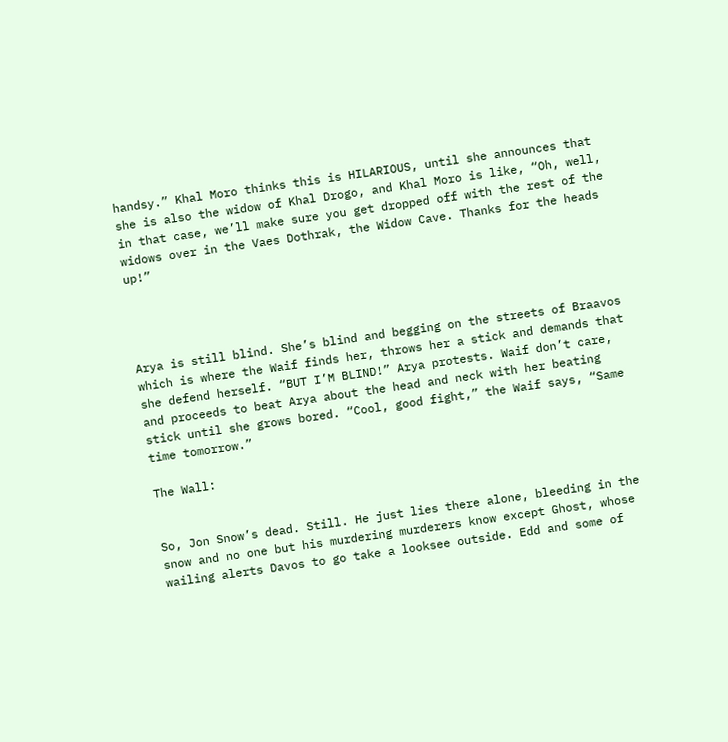handsy.” Khal Moro thinks this is HILARIOUS, until she announces that she is also the widow of Khal Drogo, and Khal Moro is like, “Oh, well, in that case, we’ll make sure you get dropped off with the rest of the widows over in the Vaes Dothrak, the Widow Cave. Thanks for the heads up!”




Arya is still blind. She’s blind and begging on the streets of Braavos which is where the Waif finds her, throws her a stick and demands that she defend herself. “BUT I’M BLIND!” Arya protests. Waif don’t care, and proceeds to beat Arya about the head and neck with her beating stick until she grows bored. “Cool, good fight,” the Waif says, “Same time tomorrow.”

The Wall:


So, Jon Snow’s dead. Still. He just lies there alone, bleeding in the snow and no one but his murdering murderers know except Ghost, whose wailing alerts Davos to go take a looksee outside. Edd and some of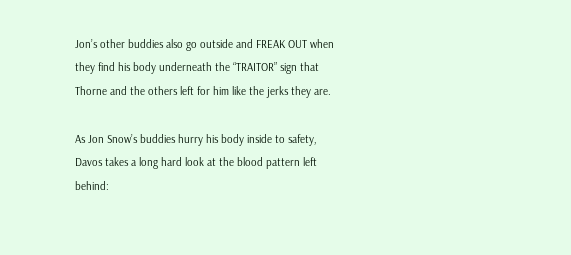Jon’s other buddies also go outside and FREAK OUT when they find his body underneath the “TRAITOR” sign that Thorne and the others left for him like the jerks they are.

As Jon Snow’s buddies hurry his body inside to safety, Davos takes a long hard look at the blood pattern left behind: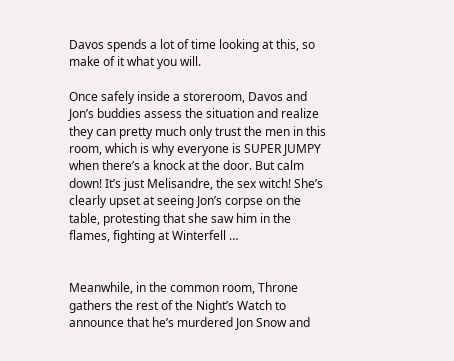Davos spends a lot of time looking at this, so make of it what you will.

Once safely inside a storeroom, Davos and Jon’s buddies assess the situation and realize they can pretty much only trust the men in this room, which is why everyone is SUPER JUMPY when there’s a knock at the door. But calm down! It’s just Melisandre, the sex witch! She’s clearly upset at seeing Jon’s corpse on the table, protesting that she saw him in the flames, fighting at Winterfell …


Meanwhile, in the common room, Throne gathers the rest of the Night’s Watch to announce that he’s murdered Jon Snow and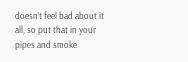doesn’t feel bad about it all, so put that in your pipes and smoke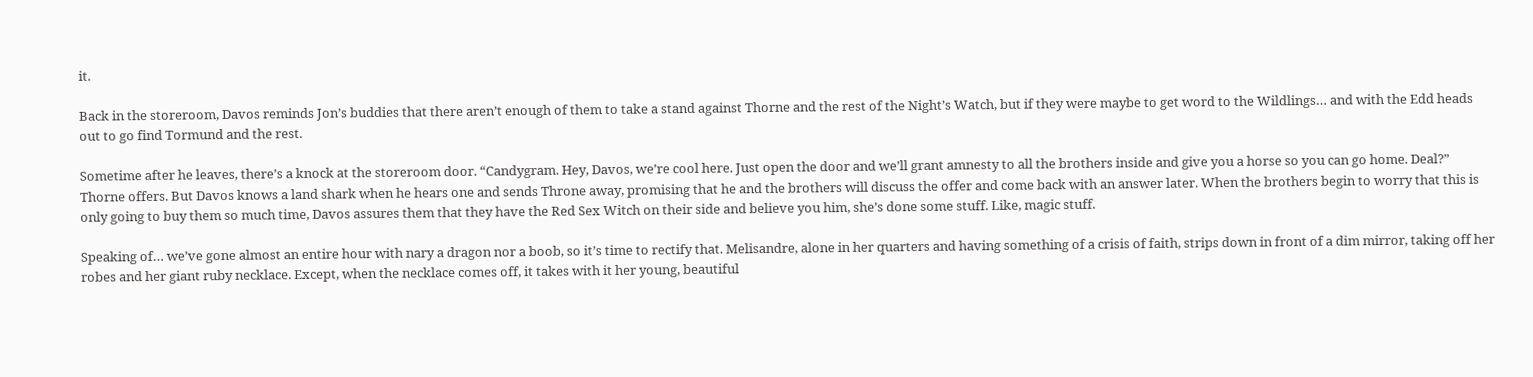it.

Back in the storeroom, Davos reminds Jon’s buddies that there aren’t enough of them to take a stand against Thorne and the rest of the Night’s Watch, but if they were maybe to get word to the Wildlings… and with the Edd heads out to go find Tormund and the rest.

Sometime after he leaves, there’s a knock at the storeroom door. “Candygram. Hey, Davos, we’re cool here. Just open the door and we’ll grant amnesty to all the brothers inside and give you a horse so you can go home. Deal?” Thorne offers. But Davos knows a land shark when he hears one and sends Throne away, promising that he and the brothers will discuss the offer and come back with an answer later. When the brothers begin to worry that this is only going to buy them so much time, Davos assures them that they have the Red Sex Witch on their side and believe you him, she’s done some stuff. Like, magic stuff.

Speaking of… we’ve gone almost an entire hour with nary a dragon nor a boob, so it’s time to rectify that. Melisandre, alone in her quarters and having something of a crisis of faith, strips down in front of a dim mirror, taking off her robes and her giant ruby necklace. Except, when the necklace comes off, it takes with it her young, beautiful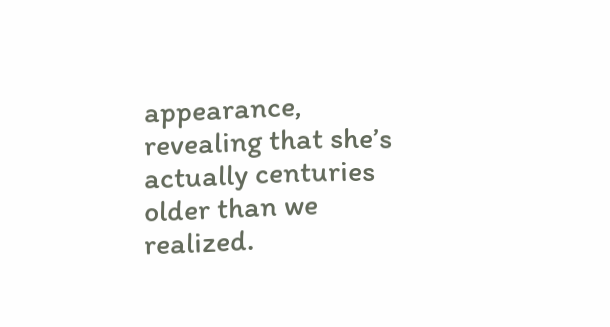appearance, revealing that she’s actually centuries older than we realized.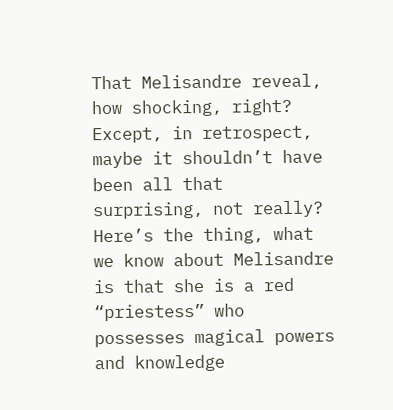That Melisandre reveal, how shocking, right? Except, in retrospect, maybe it shouldn’t have been all that surprising, not really? Here’s the thing, what we know about Melisandre is that she is a red “priestess” who possesses magical powers and knowledge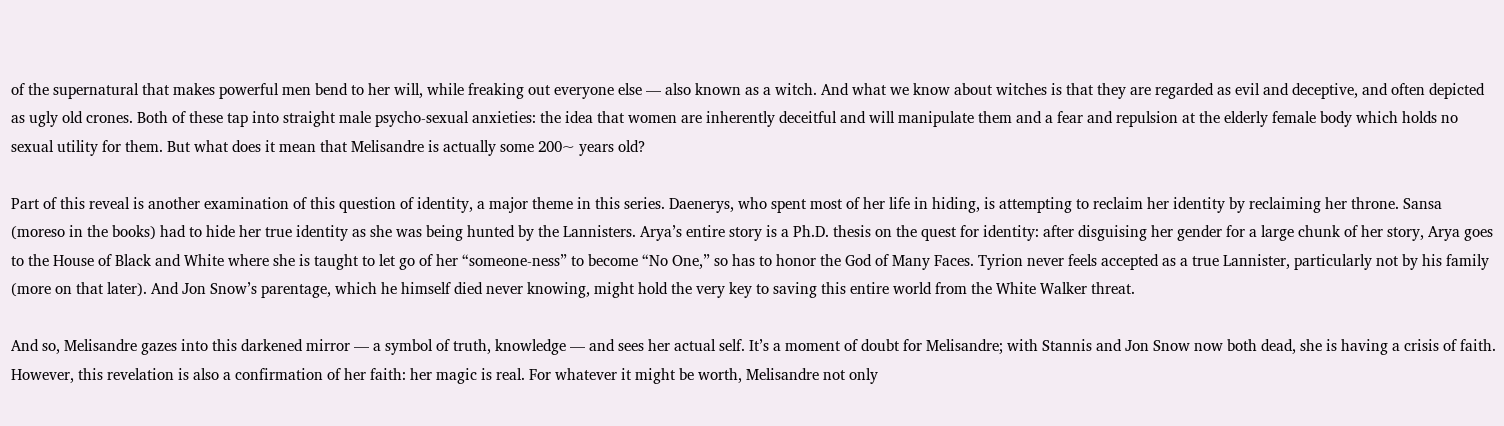of the supernatural that makes powerful men bend to her will, while freaking out everyone else — also known as a witch. And what we know about witches is that they are regarded as evil and deceptive, and often depicted as ugly old crones. Both of these tap into straight male psycho-sexual anxieties: the idea that women are inherently deceitful and will manipulate them and a fear and repulsion at the elderly female body which holds no sexual utility for them. But what does it mean that Melisandre is actually some 200~ years old?

Part of this reveal is another examination of this question of identity, a major theme in this series. Daenerys, who spent most of her life in hiding, is attempting to reclaim her identity by reclaiming her throne. Sansa (moreso in the books) had to hide her true identity as she was being hunted by the Lannisters. Arya’s entire story is a Ph.D. thesis on the quest for identity: after disguising her gender for a large chunk of her story, Arya goes to the House of Black and White where she is taught to let go of her “someone-ness” to become “No One,” so has to honor the God of Many Faces. Tyrion never feels accepted as a true Lannister, particularly not by his family (more on that later). And Jon Snow’s parentage, which he himself died never knowing, might hold the very key to saving this entire world from the White Walker threat.

And so, Melisandre gazes into this darkened mirror — a symbol of truth, knowledge — and sees her actual self. It’s a moment of doubt for Melisandre; with Stannis and Jon Snow now both dead, she is having a crisis of faith. However, this revelation is also a confirmation of her faith: her magic is real. For whatever it might be worth, Melisandre not only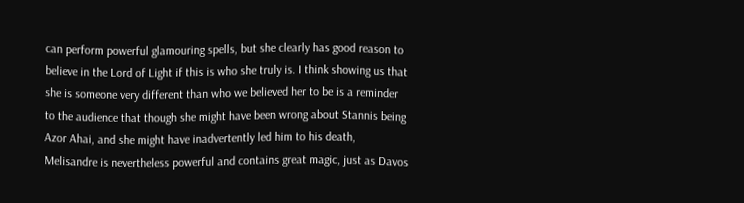can perform powerful glamouring spells, but she clearly has good reason to believe in the Lord of Light if this is who she truly is. I think showing us that she is someone very different than who we believed her to be is a reminder to the audience that though she might have been wrong about Stannis being Azor Ahai, and she might have inadvertently led him to his death, Melisandre is nevertheless powerful and contains great magic, just as Davos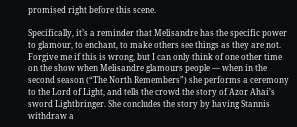promised right before this scene.

Specifically, it’s a reminder that Melisandre has the specific power to glamour, to enchant, to make others see things as they are not. Forgive me if this is wrong, but I can only think of one other time on the show when Melisandre glamours people — when in the second season (“The North Remembers”) she performs a ceremony to the Lord of Light, and tells the crowd the story of Azor Ahai’s sword Lightbringer. She concludes the story by having Stannis withdraw a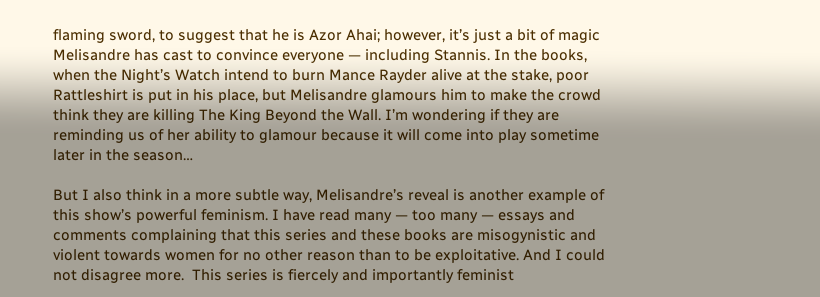flaming sword, to suggest that he is Azor Ahai; however, it’s just a bit of magic Melisandre has cast to convince everyone — including Stannis. In the books, when the Night’s Watch intend to burn Mance Rayder alive at the stake, poor Rattleshirt is put in his place, but Melisandre glamours him to make the crowd think they are killing The King Beyond the Wall. I’m wondering if they are reminding us of her ability to glamour because it will come into play sometime later in the season…

But I also think in a more subtle way, Melisandre’s reveal is another example of this show’s powerful feminism. I have read many — too many — essays and comments complaining that this series and these books are misogynistic and violent towards women for no other reason than to be exploitative. And I could not disagree more.  This series is fiercely and importantly feminist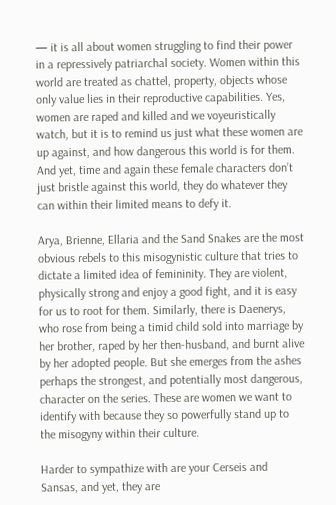— it is all about women struggling to find their power in a repressively patriarchal society. Women within this world are treated as chattel, property, objects whose only value lies in their reproductive capabilities. Yes, women are raped and killed and we voyeuristically watch, but it is to remind us just what these women are up against, and how dangerous this world is for them. And yet, time and again these female characters don’t just bristle against this world, they do whatever they can within their limited means to defy it.

Arya, Brienne, Ellaria and the Sand Snakes are the most obvious rebels to this misogynistic culture that tries to dictate a limited idea of femininity. They are violent, physically strong and enjoy a good fight, and it is easy for us to root for them. Similarly, there is Daenerys, who rose from being a timid child sold into marriage by her brother, raped by her then-husband, and burnt alive by her adopted people. But she emerges from the ashes perhaps the strongest, and potentially most dangerous, character on the series. These are women we want to identify with because they so powerfully stand up to the misogyny within their culture.

Harder to sympathize with are your Cerseis and Sansas, and yet, they are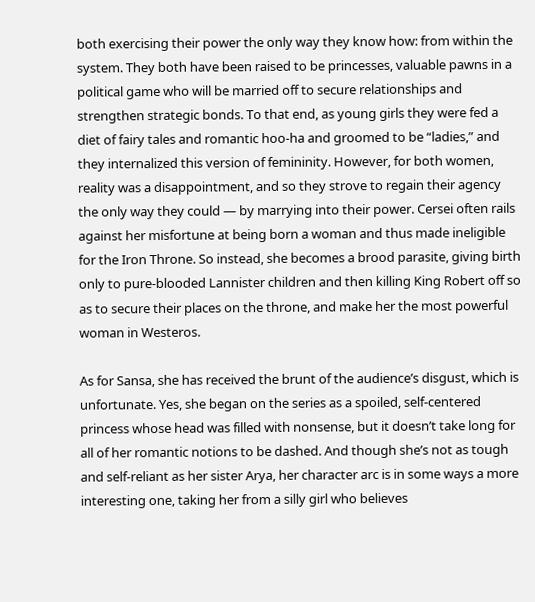both exercising their power the only way they know how: from within the system. They both have been raised to be princesses, valuable pawns in a political game who will be married off to secure relationships and strengthen strategic bonds. To that end, as young girls they were fed a diet of fairy tales and romantic hoo-ha and groomed to be “ladies,” and they internalized this version of femininity. However, for both women, reality was a disappointment, and so they strove to regain their agency the only way they could — by marrying into their power. Cersei often rails against her misfortune at being born a woman and thus made ineligible for the Iron Throne. So instead, she becomes a brood parasite, giving birth only to pure-blooded Lannister children and then killing King Robert off so as to secure their places on the throne, and make her the most powerful woman in Westeros.

As for Sansa, she has received the brunt of the audience’s disgust, which is unfortunate. Yes, she began on the series as a spoiled, self-centered princess whose head was filled with nonsense, but it doesn’t take long for all of her romantic notions to be dashed. And though she’s not as tough and self-reliant as her sister Arya, her character arc is in some ways a more interesting one, taking her from a silly girl who believes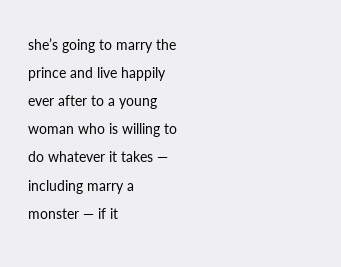she’s going to marry the prince and live happily ever after to a young woman who is willing to do whatever it takes — including marry a monster — if it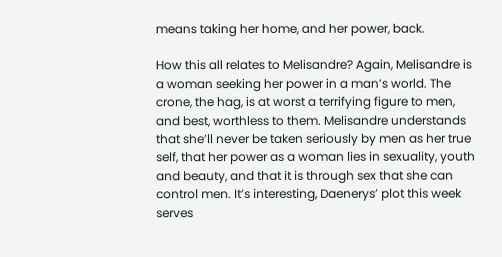means taking her home, and her power, back.

How this all relates to Melisandre? Again, Melisandre is a woman seeking her power in a man’s world. The crone, the hag, is at worst a terrifying figure to men, and best, worthless to them. Melisandre understands that she’ll never be taken seriously by men as her true self, that her power as a woman lies in sexuality, youth and beauty, and that it is through sex that she can control men. It’s interesting, Daenerys’ plot this week serves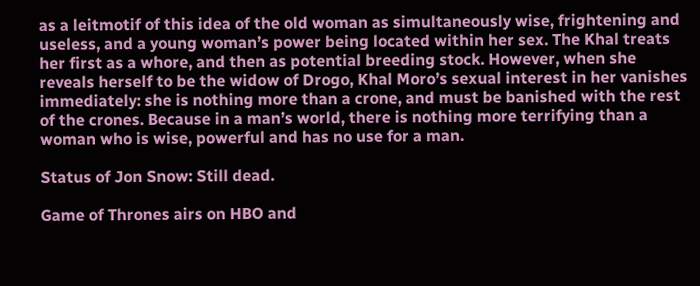as a leitmotif of this idea of the old woman as simultaneously wise, frightening and useless, and a young woman’s power being located within her sex. The Khal treats her first as a whore, and then as potential breeding stock. However, when she reveals herself to be the widow of Drogo, Khal Moro’s sexual interest in her vanishes immediately: she is nothing more than a crone, and must be banished with the rest of the crones. Because in a man’s world, there is nothing more terrifying than a woman who is wise, powerful and has no use for a man.

Status of Jon Snow: Still dead.

Game of Thrones airs on HBO and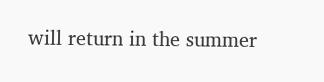will return in the summer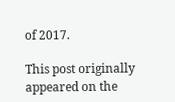of 2017.

This post originally appeared on the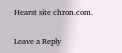Hearst site chron.com.

Leave a Reply